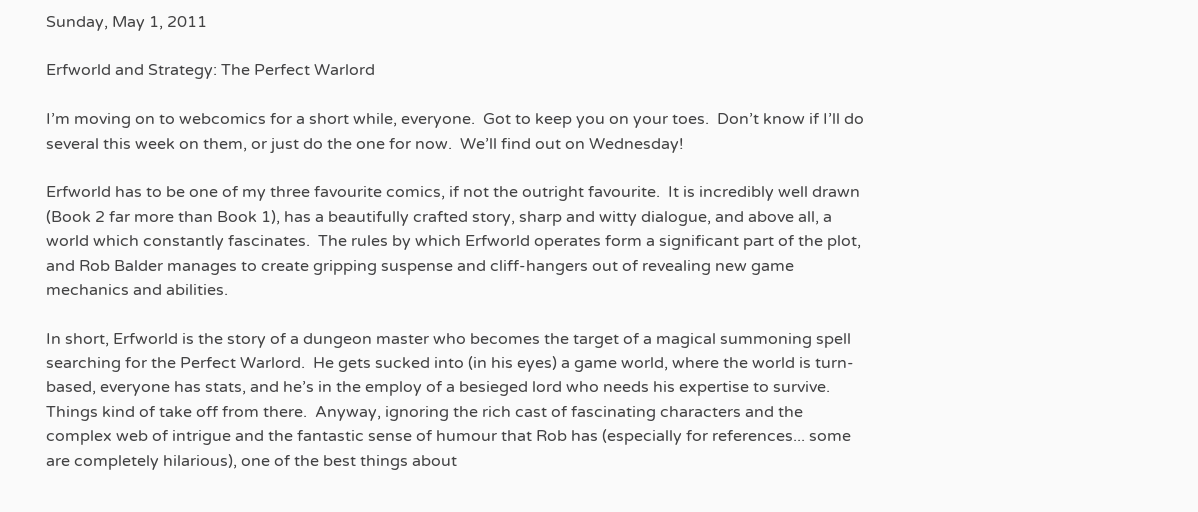Sunday, May 1, 2011

Erfworld and Strategy: The Perfect Warlord

I’m moving on to webcomics for a short while, everyone.  Got to keep you on your toes.  Don’t know if I’ll do several this week on them, or just do the one for now.  We’ll find out on Wednesday!

Erfworld has to be one of my three favourite comics, if not the outright favourite.  It is incredibly well drawn (Book 2 far more than Book 1), has a beautifully crafted story, sharp and witty dialogue, and above all, a world which constantly fascinates.  The rules by which Erfworld operates form a significant part of the plot, and Rob Balder manages to create gripping suspense and cliff-hangers out of revealing new game mechanics and abilities.

In short, Erfworld is the story of a dungeon master who becomes the target of a magical summoning spell searching for the Perfect Warlord.  He gets sucked into (in his eyes) a game world, where the world is turn-based, everyone has stats, and he’s in the employ of a besieged lord who needs his expertise to survive.  Things kind of take off from there.  Anyway, ignoring the rich cast of fascinating characters and the complex web of intrigue and the fantastic sense of humour that Rob has (especially for references... some are completely hilarious), one of the best things about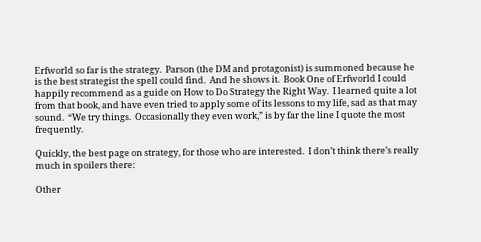Erfworld so far is the strategy.  Parson (the DM and protagonist) is summoned because he is the best strategist the spell could find.  And he shows it.  Book One of Erfworld I could happily recommend as a guide on How to Do Strategy the Right Way.  I learned quite a lot from that book, and have even tried to apply some of its lessons to my life, sad as that may sound.  “We try things.  Occasionally they even work,” is by far the line I quote the most frequently.

Quickly, the best page on strategy, for those who are interested.  I don’t think there’s really much in spoilers there:

Other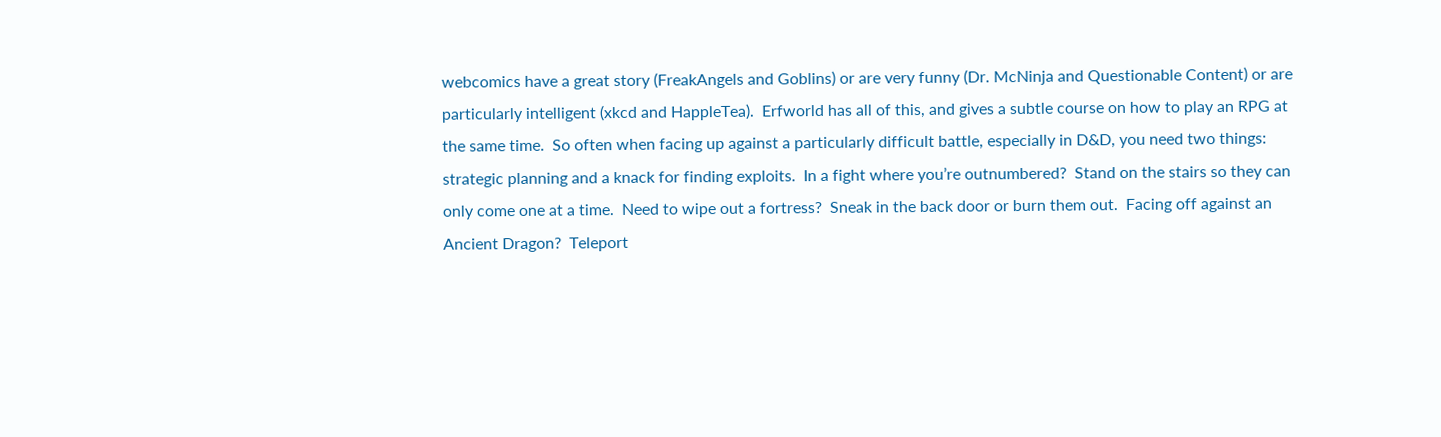webcomics have a great story (FreakAngels and Goblins) or are very funny (Dr. McNinja and Questionable Content) or are particularly intelligent (xkcd and HappleTea).  Erfworld has all of this, and gives a subtle course on how to play an RPG at the same time.  So often when facing up against a particularly difficult battle, especially in D&D, you need two things: strategic planning and a knack for finding exploits.  In a fight where you’re outnumbered?  Stand on the stairs so they can only come one at a time.  Need to wipe out a fortress?  Sneak in the back door or burn them out.  Facing off against an Ancient Dragon?  Teleport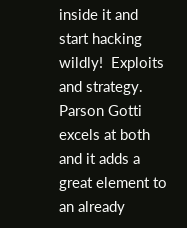inside it and start hacking wildly!  Exploits and strategy.  Parson Gotti excels at both and it adds a great element to an already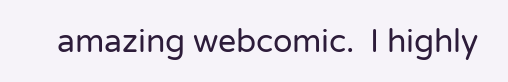amazing webcomic.  I highly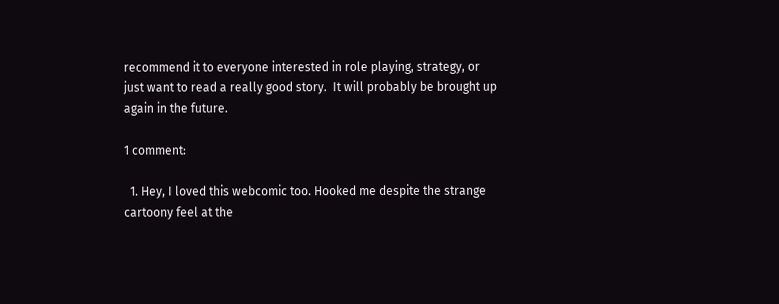recommend it to everyone interested in role playing, strategy, or just want to read a really good story.  It will probably be brought up again in the future.

1 comment:

  1. Hey, I loved this webcomic too. Hooked me despite the strange cartoony feel at the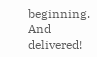beginning. And delivered!